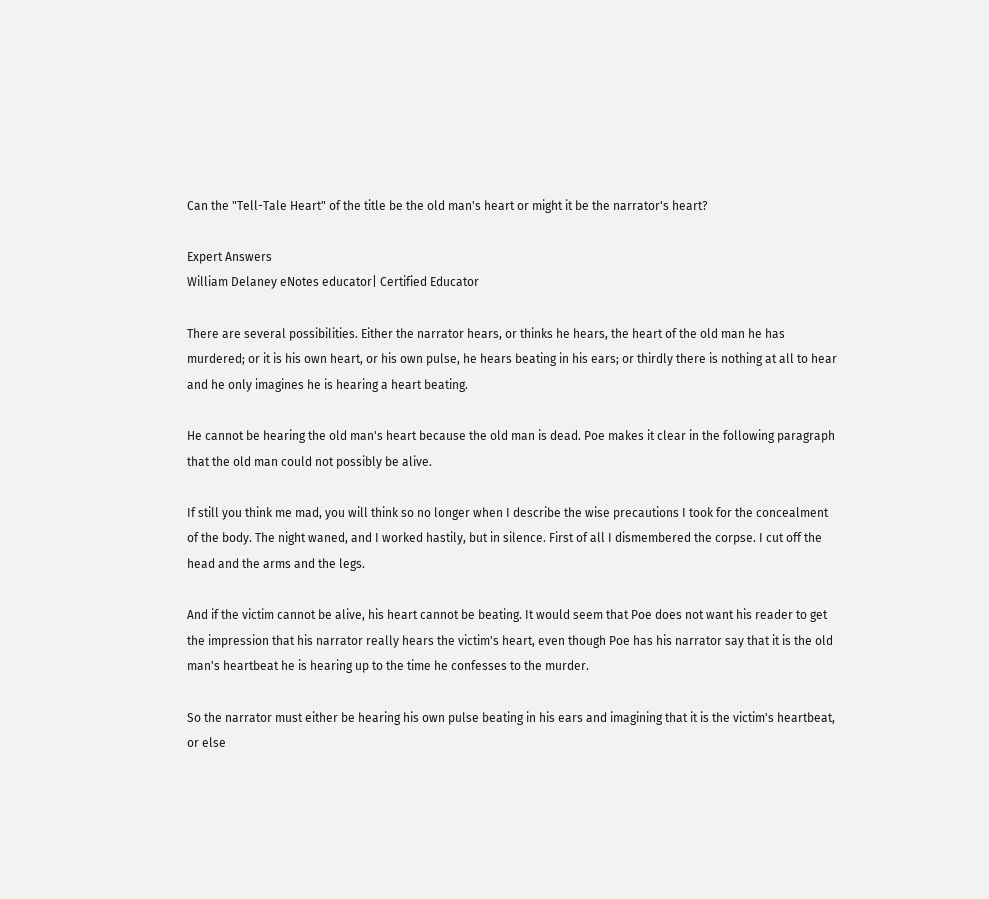Can the "Tell-Tale Heart" of the title be the old man's heart or might it be the narrator's heart?

Expert Answers
William Delaney eNotes educator| Certified Educator

There are several possibilities. Either the narrator hears, or thinks he hears, the heart of the old man he has murdered; or it is his own heart, or his own pulse, he hears beating in his ears; or thirdly there is nothing at all to hear and he only imagines he is hearing a heart beating.

He cannot be hearing the old man's heart because the old man is dead. Poe makes it clear in the following paragraph that the old man could not possibly be alive.

If still you think me mad, you will think so no longer when I describe the wise precautions I took for the concealment of the body. The night waned, and I worked hastily, but in silence. First of all I dismembered the corpse. I cut off the head and the arms and the legs.

And if the victim cannot be alive, his heart cannot be beating. It would seem that Poe does not want his reader to get the impression that his narrator really hears the victim's heart, even though Poe has his narrator say that it is the old man's heartbeat he is hearing up to the time he confesses to the murder.

So the narrator must either be hearing his own pulse beating in his ears and imagining that it is the victim's heartbeat, or else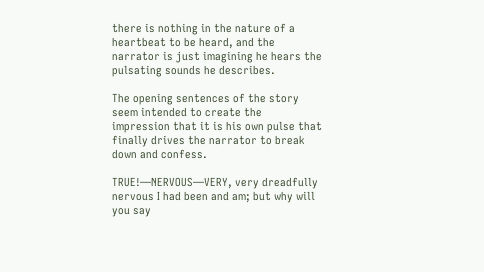there is nothing in the nature of a heartbeat to be heard, and the narrator is just imagining he hears the pulsating sounds he describes.

The opening sentences of the story seem intended to create the impression that it is his own pulse that finally drives the narrator to break down and confess.

TRUE!—NERVOUS—VERY, very dreadfully nervous I had been and am; but why will you say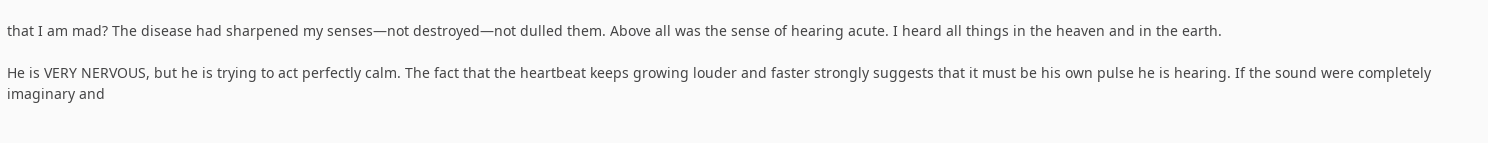that I am mad? The disease had sharpened my senses—not destroyed—not dulled them. Above all was the sense of hearing acute. I heard all things in the heaven and in the earth.

He is VERY NERVOUS, but he is trying to act perfectly calm. The fact that the heartbeat keeps growing louder and faster strongly suggests that it must be his own pulse he is hearing. If the sound were completely imaginary and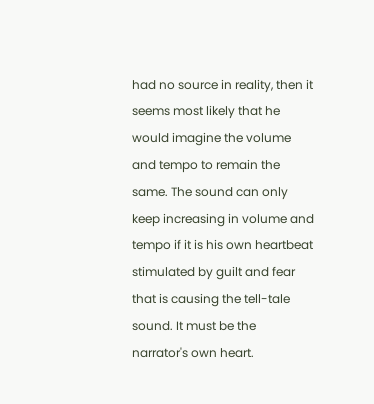had no source in reality, then it seems most likely that he would imagine the volume and tempo to remain the same. The sound can only keep increasing in volume and tempo if it is his own heartbeat stimulated by guilt and fear that is causing the tell-tale sound. It must be the narrator's own heart.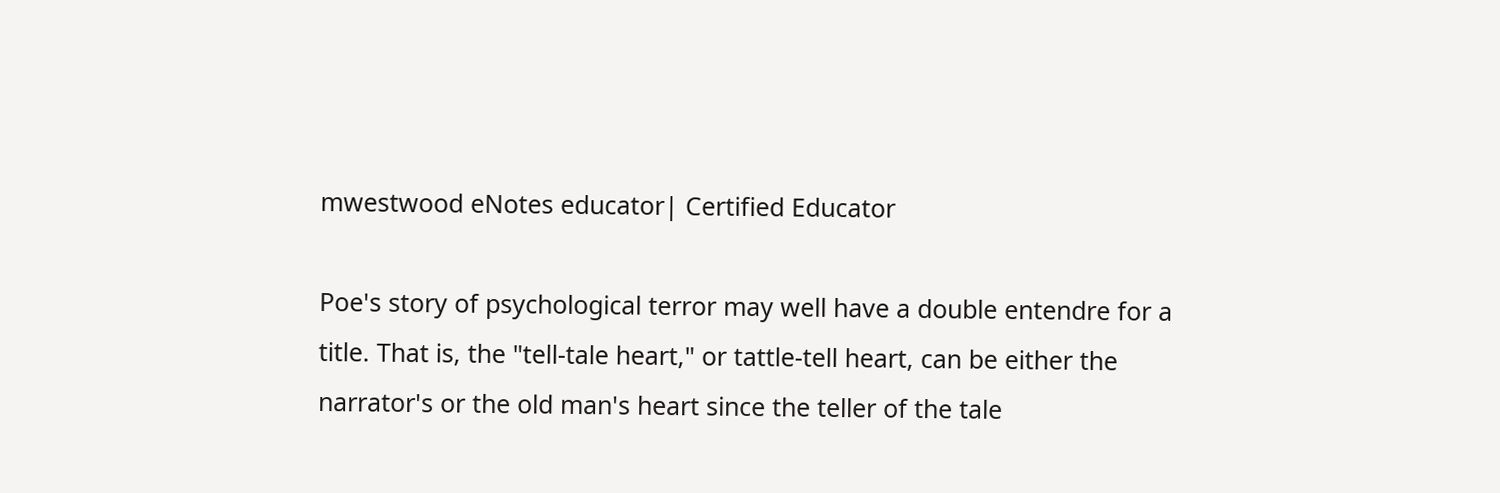mwestwood eNotes educator| Certified Educator

Poe's story of psychological terror may well have a double entendre for a title. That is, the "tell-tale heart," or tattle-tell heart, can be either the narrator's or the old man's heart since the teller of the tale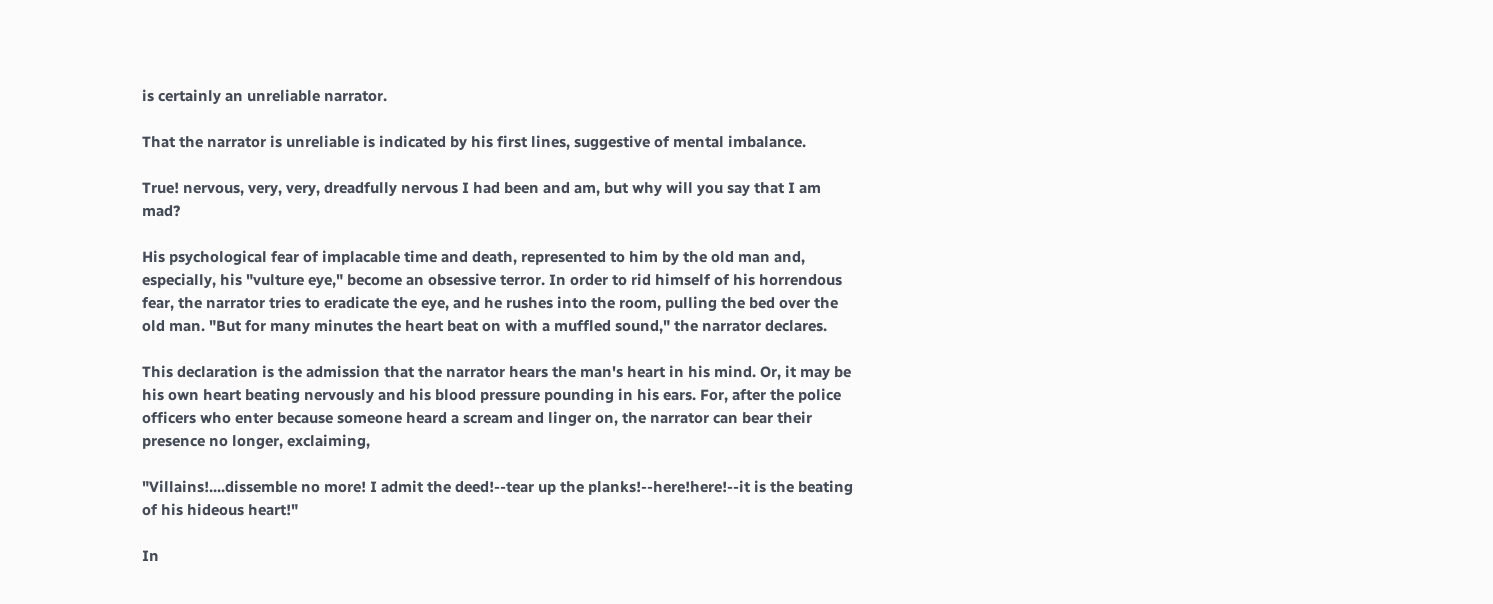is certainly an unreliable narrator.

That the narrator is unreliable is indicated by his first lines, suggestive of mental imbalance.

True! nervous, very, very, dreadfully nervous I had been and am, but why will you say that I am mad?

His psychological fear of implacable time and death, represented to him by the old man and, especially, his "vulture eye," become an obsessive terror. In order to rid himself of his horrendous fear, the narrator tries to eradicate the eye, and he rushes into the room, pulling the bed over the old man. "But for many minutes the heart beat on with a muffled sound," the narrator declares.

This declaration is the admission that the narrator hears the man's heart in his mind. Or, it may be his own heart beating nervously and his blood pressure pounding in his ears. For, after the police officers who enter because someone heard a scream and linger on, the narrator can bear their presence no longer, exclaiming,

"Villains!....dissemble no more! I admit the deed!--tear up the planks!--here!here!--it is the beating of his hideous heart!"

In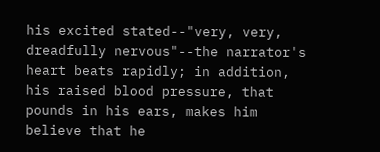his excited stated--"very, very, dreadfully nervous"--the narrator's heart beats rapidly; in addition, his raised blood pressure, that pounds in his ears, makes him believe that he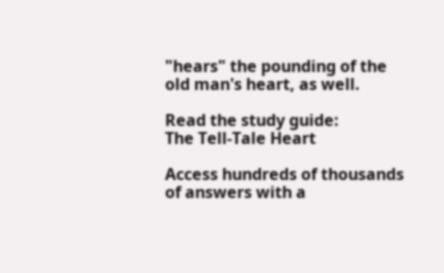"hears" the pounding of the old man's heart, as well.

Read the study guide:
The Tell-Tale Heart

Access hundreds of thousands of answers with a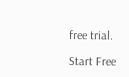free trial.

Start Free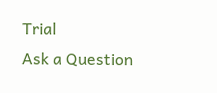Trial
Ask a Question